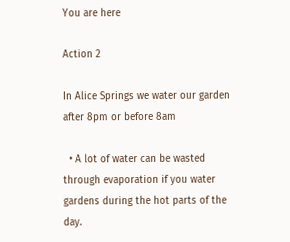You are here

Action 2

In Alice Springs we water our garden after 8pm or before 8am

  • A lot of water can be wasted through evaporation if you water gardens during the hot parts of the day.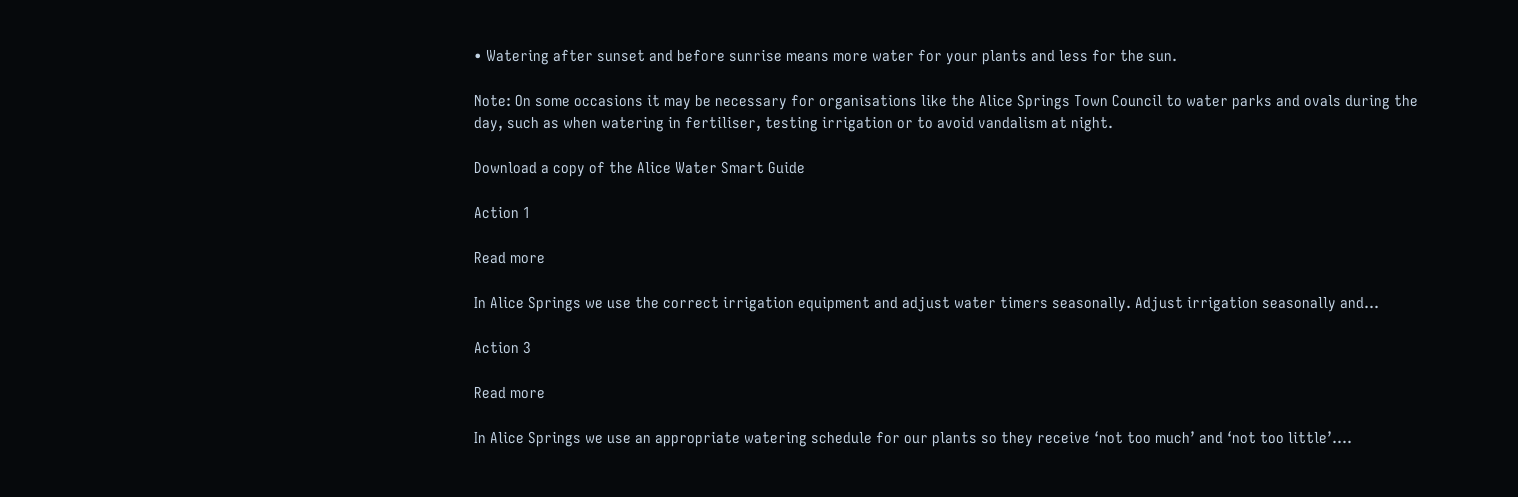• Watering after sunset and before sunrise means more water for your plants and less for the sun.

Note: On some occasions it may be necessary for organisations like the Alice Springs Town Council to water parks and ovals during the day, such as when watering in fertiliser, testing irrigation or to avoid vandalism at night.

Download a copy of the Alice Water Smart Guide

Action 1

Read more

In Alice Springs we use the correct irrigation equipment and adjust water timers seasonally. Adjust irrigation seasonally and...

Action 3

Read more

In Alice Springs we use an appropriate watering schedule for our plants so they receive ‘not too much’ and ‘not too little’....